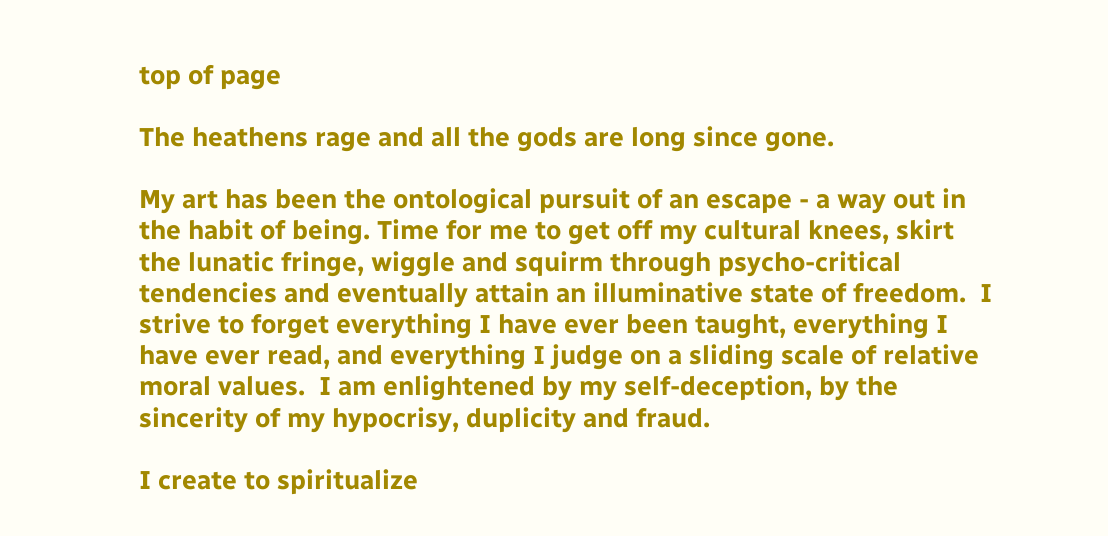top of page

The heathens rage and all the gods are long since gone.

My art has been the ontological pursuit of an escape - a way out in the habit of being. Time for me to get off my cultural knees, skirt the lunatic fringe, wiggle and squirm through psycho-critical tendencies and eventually attain an illuminative state of freedom.  I strive to forget everything I have ever been taught, everything I have ever read, and everything I judge on a sliding scale of relative moral values.  I am enlightened by my self-deception, by the sincerity of my hypocrisy, duplicity and fraud.

I create to spiritualize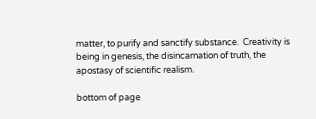matter, to purify and sanctify substance.  Creativity is being in genesis, the disincarnation of truth, the apostasy of scientific realism.

bottom of page